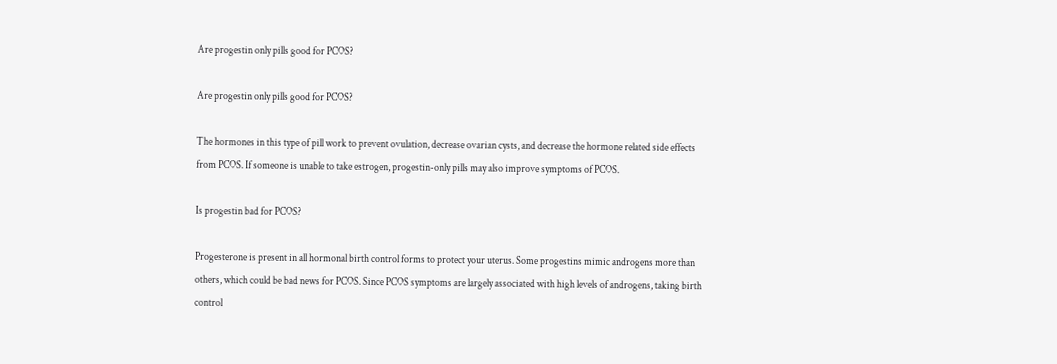Are progestin only pills good for PCOS?

Are progestin only pills good for PCOS?

The hormones in this type of pill work to prevent ovulation, decrease ovarian cysts, and decrease the hormone related side effects from PCOS. If someone is unable to take estrogen, progestin-only pills may also improve symptoms of PCOS.

Is progestin bad for PCOS?

Progesterone is present in all hormonal birth control forms to protect your uterus. Some progestins mimic androgens more than others, which could be bad news for PCOS. Since PCOS symptoms are largely associated with high levels of androgens, taking birth control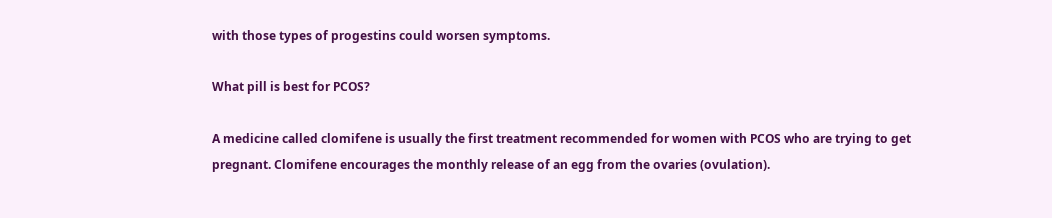with those types of progestins could worsen symptoms.

What pill is best for PCOS?

A medicine called clomifene is usually the first treatment recommended for women with PCOS who are trying to get pregnant. Clomifene encourages the monthly release of an egg from the ovaries (ovulation).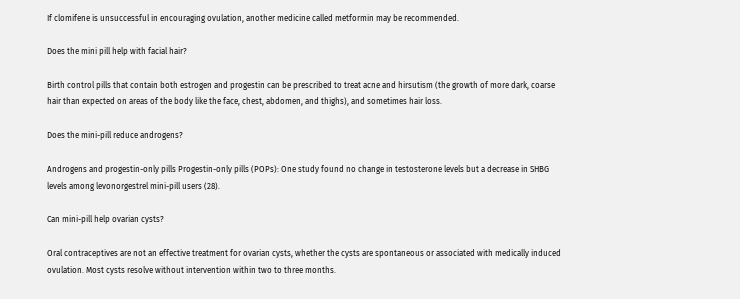If clomifene is unsuccessful in encouraging ovulation, another medicine called metformin may be recommended.

Does the mini pill help with facial hair?

Birth control pills that contain both estrogen and progestin can be prescribed to treat acne and hirsutism (the growth of more dark, coarse hair than expected on areas of the body like the face, chest, abdomen, and thighs), and sometimes hair loss.

Does the mini-pill reduce androgens?

Androgens and progestin-only pills Progestin-only pills (POPs): One study found no change in testosterone levels but a decrease in SHBG levels among levonorgestrel mini-pill users (28).

Can mini-pill help ovarian cysts?

Oral contraceptives are not an effective treatment for ovarian cysts, whether the cysts are spontaneous or associated with medically induced ovulation. Most cysts resolve without intervention within two to three months.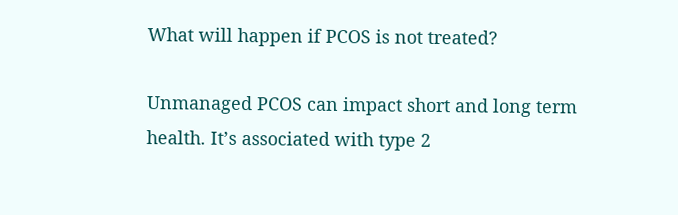What will happen if PCOS is not treated?

Unmanaged PCOS can impact short and long term health. It’s associated with type 2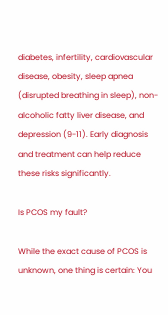diabetes, infertility, cardiovascular disease, obesity, sleep apnea (disrupted breathing in sleep), non-alcoholic fatty liver disease, and depression (9-11). Early diagnosis and treatment can help reduce these risks significantly.

Is PCOS my fault?

While the exact cause of PCOS is unknown, one thing is certain: You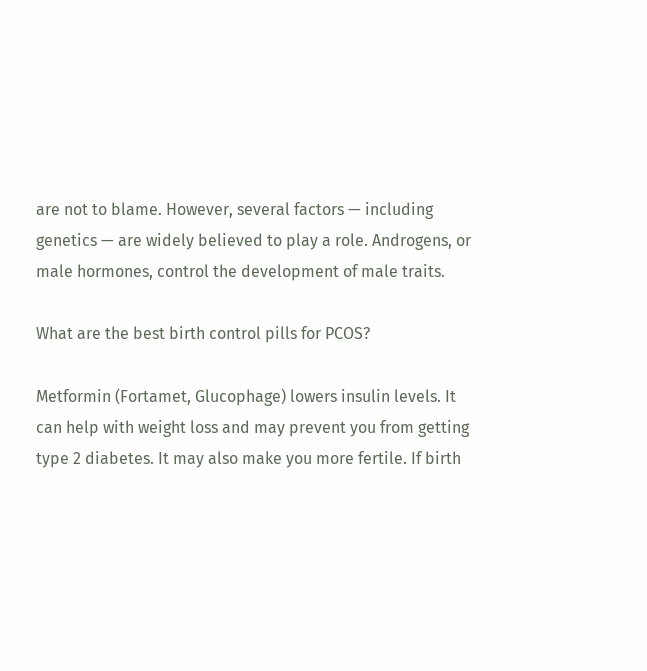are not to blame. However, several factors — including genetics — are widely believed to play a role. Androgens, or male hormones, control the development of male traits.

What are the best birth control pills for PCOS?

Metformin (Fortamet, Glucophage) lowers insulin levels. It can help with weight loss and may prevent you from getting type 2 diabetes. It may also make you more fertile. If birth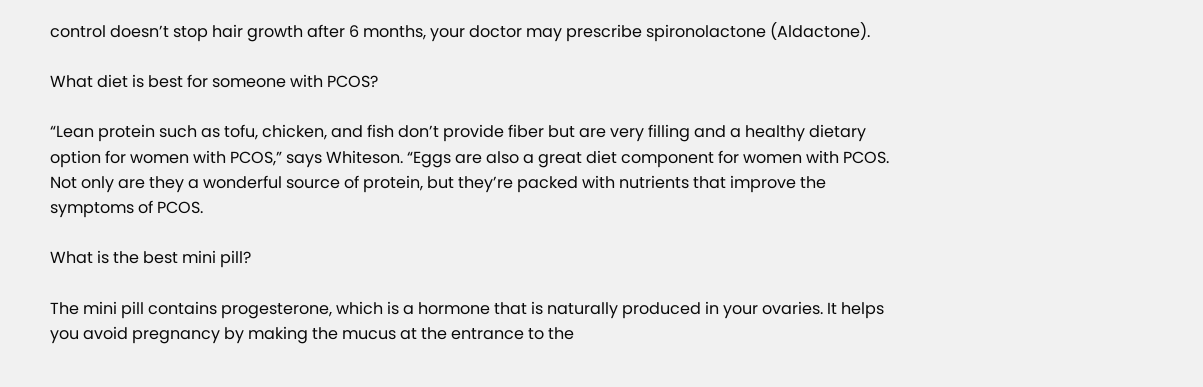control doesn’t stop hair growth after 6 months, your doctor may prescribe spironolactone (Aldactone).

What diet is best for someone with PCOS?

“Lean protein such as tofu, chicken, and fish don’t provide fiber but are very filling and a healthy dietary option for women with PCOS,” says Whiteson. “Eggs are also a great diet component for women with PCOS. Not only are they a wonderful source of protein, but they’re packed with nutrients that improve the symptoms of PCOS.

What is the best mini pill?

The mini pill contains progesterone, which is a hormone that is naturally produced in your ovaries. It helps you avoid pregnancy by making the mucus at the entrance to the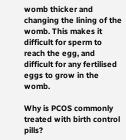womb thicker and changing the lining of the womb. This makes it difficult for sperm to reach the egg, and difficult for any fertilised eggs to grow in the womb.

Why is PCOS commonly treated with birth control pills?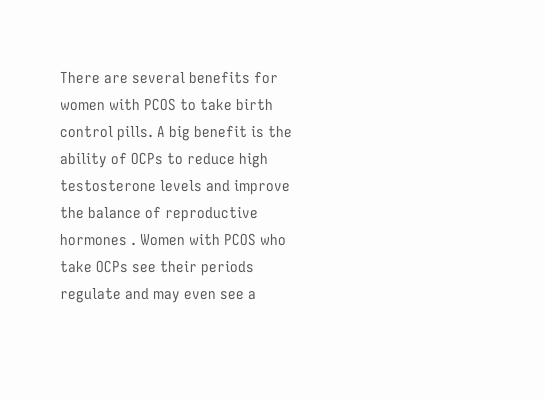There are several benefits for women with PCOS to take birth control pills. A big benefit is the ability of OCPs to reduce high testosterone levels and improve the balance of reproductive hormones . Women with PCOS who take OCPs see their periods regulate and may even see a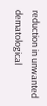reduction in unwanted dematological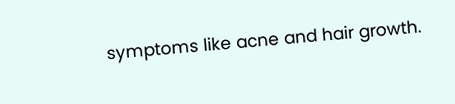symptoms like acne and hair growth.